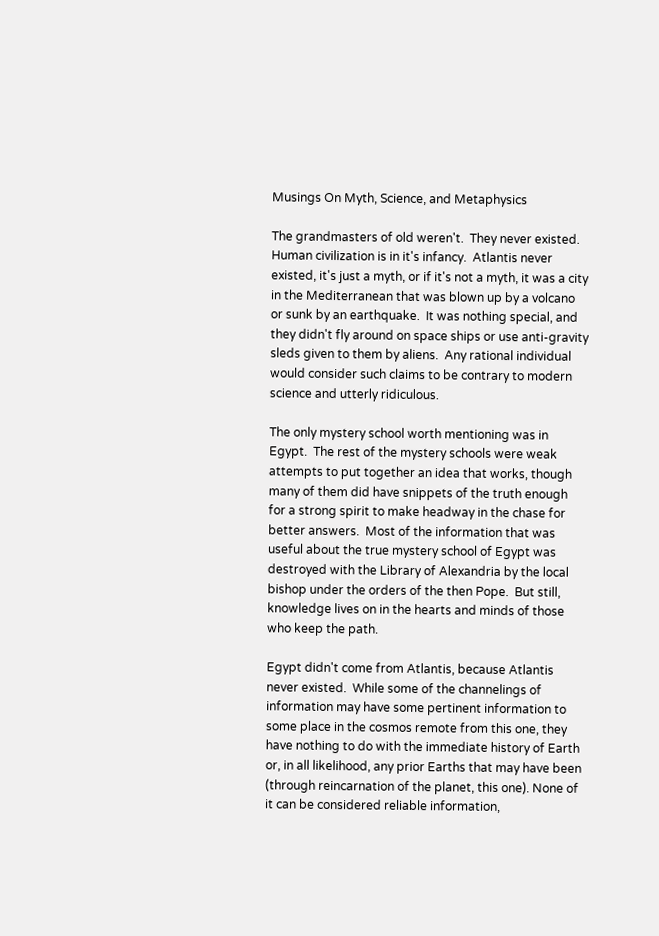Musings On Myth, Science, and Metaphysics

The grandmasters of old weren't.  They never existed.  Human civilization is in it's infancy.  Atlantis never existed, it's just a myth, or if it's not a myth, it was a city in the Mediterranean that was blown up by a volcano or sunk by an earthquake.  It was nothing special, and they didn't fly around on space ships or use anti-gravity sleds given to them by aliens.  Any rational individual would consider such claims to be contrary to modern science and utterly ridiculous.

The only mystery school worth mentioning was in Egypt.  The rest of the mystery schools were weak attempts to put together an idea that works, though many of them did have snippets of the truth enough for a strong spirit to make headway in the chase for better answers.  Most of the information that was useful about the true mystery school of Egypt was destroyed with the Library of Alexandria by the local bishop under the orders of the then Pope.  But still, knowledge lives on in the hearts and minds of those who keep the path.

Egypt didn't come from Atlantis, because Atlantis never existed.  While some of the channelings of information may have some pertinent information to some place in the cosmos remote from this one, they have nothing to do with the immediate history of Earth or, in all likelihood, any prior Earths that may have been (through reincarnation of the planet, this one). None of it can be considered reliable information,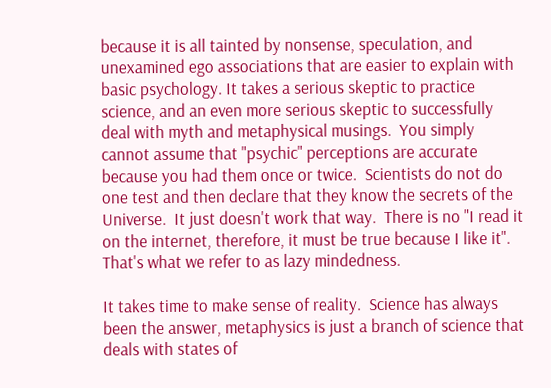because it is all tainted by nonsense, speculation, and unexamined ego associations that are easier to explain with basic psychology. It takes a serious skeptic to practice science, and an even more serious skeptic to successfully deal with myth and metaphysical musings.  You simply cannot assume that "psychic" perceptions are accurate because you had them once or twice.  Scientists do not do one test and then declare that they know the secrets of the Universe.  It just doesn't work that way.  There is no "I read it on the internet, therefore, it must be true because I like it".  That's what we refer to as lazy mindedness.

It takes time to make sense of reality.  Science has always been the answer, metaphysics is just a branch of science that deals with states of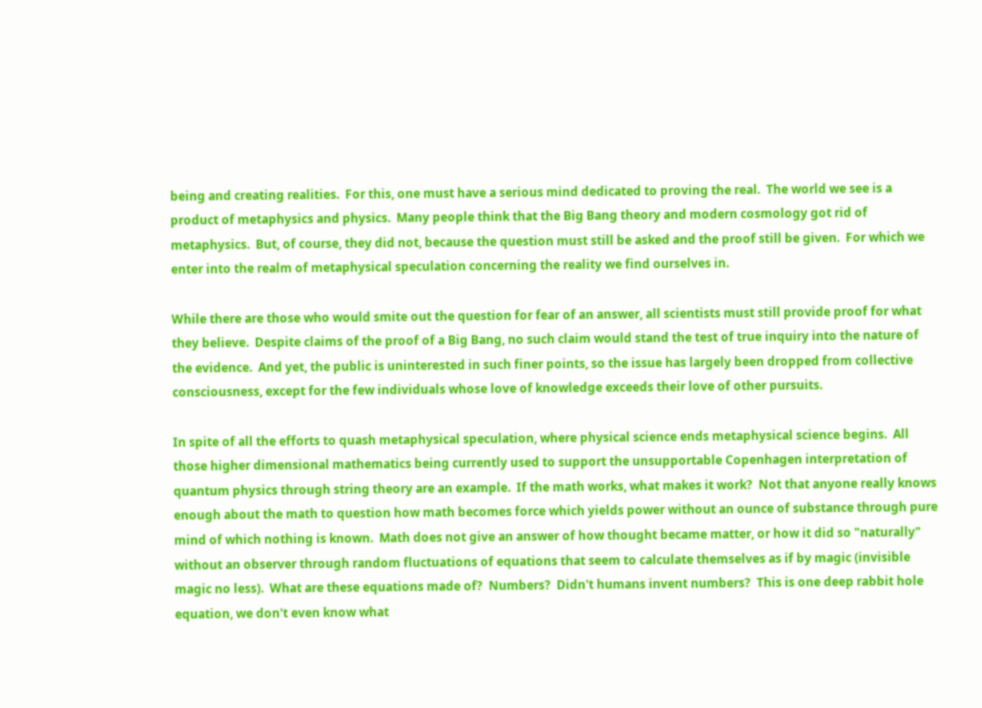being and creating realities.  For this, one must have a serious mind dedicated to proving the real.  The world we see is a product of metaphysics and physics.  Many people think that the Big Bang theory and modern cosmology got rid of metaphysics.  But, of course, they did not, because the question must still be asked and the proof still be given.  For which we enter into the realm of metaphysical speculation concerning the reality we find ourselves in.

While there are those who would smite out the question for fear of an answer, all scientists must still provide proof for what they believe.  Despite claims of the proof of a Big Bang, no such claim would stand the test of true inquiry into the nature of the evidence.  And yet, the public is uninterested in such finer points, so the issue has largely been dropped from collective consciousness, except for the few individuals whose love of knowledge exceeds their love of other pursuits.

In spite of all the efforts to quash metaphysical speculation, where physical science ends metaphysical science begins.  All those higher dimensional mathematics being currently used to support the unsupportable Copenhagen interpretation of quantum physics through string theory are an example.  If the math works, what makes it work?  Not that anyone really knows enough about the math to question how math becomes force which yields power without an ounce of substance through pure mind of which nothing is known.  Math does not give an answer of how thought became matter, or how it did so "naturally" without an observer through random fluctuations of equations that seem to calculate themselves as if by magic (invisible magic no less).  What are these equations made of?  Numbers?  Didn't humans invent numbers?  This is one deep rabbit hole equation, we don't even know what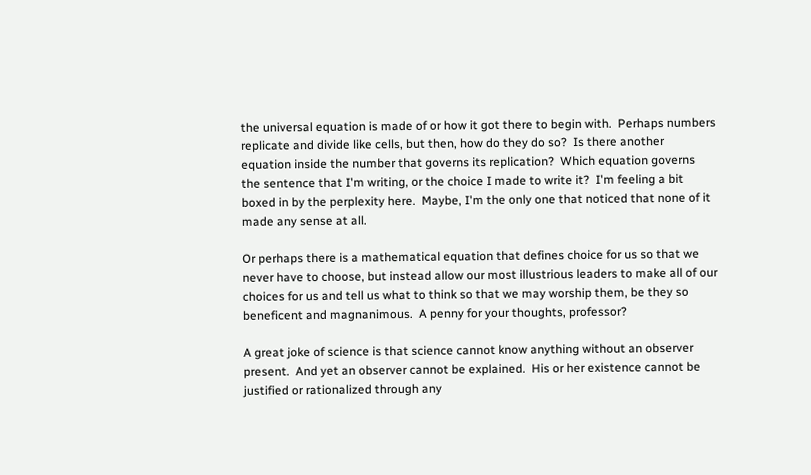the universal equation is made of or how it got there to begin with.  Perhaps numbers replicate and divide like cells, but then, how do they do so?  Is there another equation inside the number that governs its replication?  Which equation governs the sentence that I'm writing, or the choice I made to write it?  I'm feeling a bit boxed in by the perplexity here.  Maybe, I'm the only one that noticed that none of it made any sense at all.

Or perhaps there is a mathematical equation that defines choice for us so that we never have to choose, but instead allow our most illustrious leaders to make all of our choices for us and tell us what to think so that we may worship them, be they so beneficent and magnanimous.  A penny for your thoughts, professor?

A great joke of science is that science cannot know anything without an observer present.  And yet an observer cannot be explained.  His or her existence cannot be justified or rationalized through any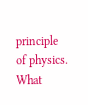principle of physics.  What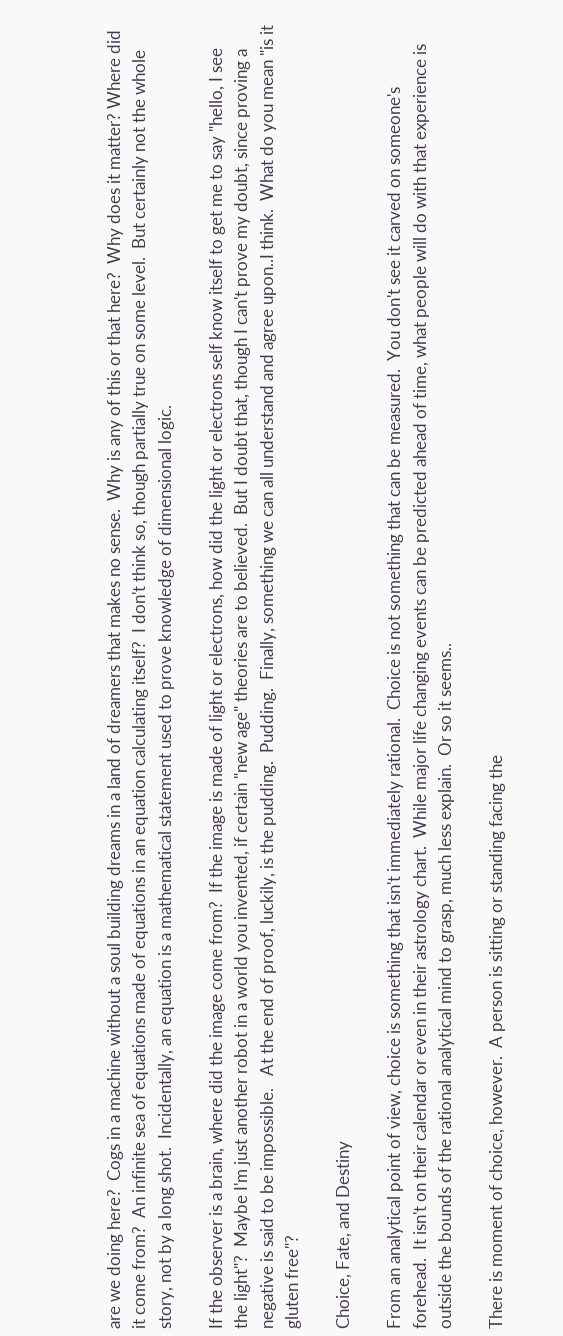are we doing here?  Cogs in a machine without a soul building dreams in a land of dreamers that makes no sense.  Why is any of this or that here?  Why does it matter? Where did it come from?  An infinite sea of equations made of equations in an equation calculating itself?  I don't think so, though partially true on some level.  But certainly not the whole story, not by a long shot.  Incidentally, an equation is a mathematical statement used to prove knowledge of dimensional logic.

If the observer is a brain, where did the image come from?  If the image is made of light or electrons, how did the light or electrons self know itself to get me to say "hello, I see the light"?  Maybe I'm just another robot in a world you invented, if certain "new age" theories are to believed.  But I doubt that, though I can't prove my doubt, since proving a negative is said to be impossible.   At the end of proof, luckily, is the pudding.  Pudding.  Finally, something we can all understand and agree upon..I think.  What do you mean "is it gluten free"?

Choice, Fate, and Destiny

From an analytical point of view, choice is something that isn't immediately rational.  Choice is not something that can be measured.  You don't see it carved on someone's forehead.  It isn't on their calendar or even in their astrology chart.  While major life changing events can be predicted ahead of time, what people will do with that experience is outside the bounds of the rational analytical mind to grasp, much less explain.  Or so it seems..

There is moment of choice, however.  A person is sitting or standing facing the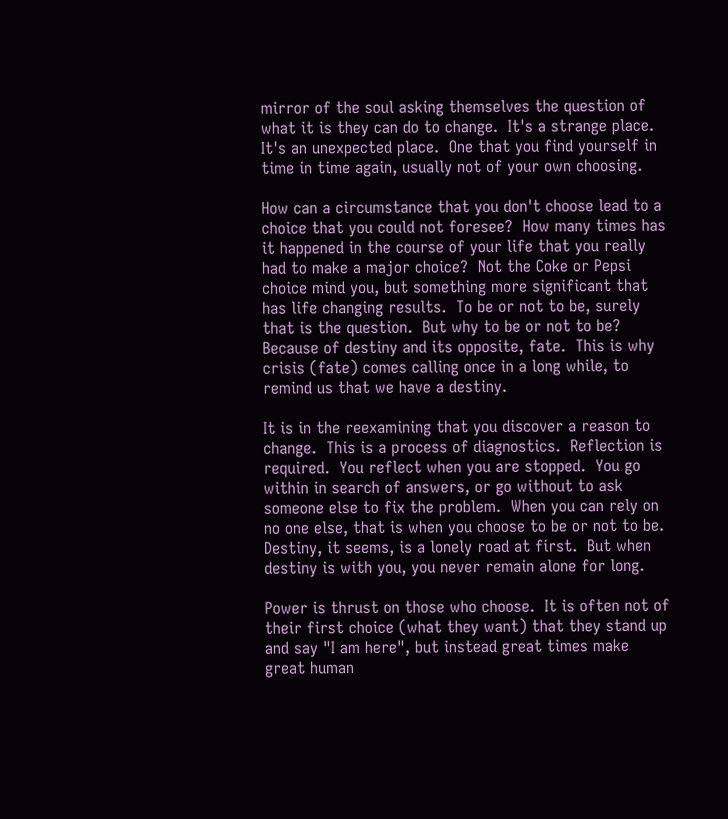mirror of the soul asking themselves the question of what it is they can do to change.  It's a strange place.  It's an unexpected place.  One that you find yourself in time in time again, usually not of your own choosing.

How can a circumstance that you don't choose lead to a choice that you could not foresee?  How many times has it happened in the course of your life that you really had to make a major choice?  Not the Coke or Pepsi choice mind you, but something more significant that has life changing results.  To be or not to be, surely that is the question.  But why to be or not to be?  Because of destiny and its opposite, fate.  This is why crisis (fate) comes calling once in a long while, to remind us that we have a destiny.

It is in the reexamining that you discover a reason to change.  This is a process of diagnostics.  Reflection is required.  You reflect when you are stopped.  You go within in search of answers, or go without to ask someone else to fix the problem.  When you can rely on no one else, that is when you choose to be or not to be.  Destiny, it seems, is a lonely road at first.  But when destiny is with you, you never remain alone for long.

Power is thrust on those who choose.  It is often not of their first choice (what they want) that they stand up and say "I am here", but instead great times make great human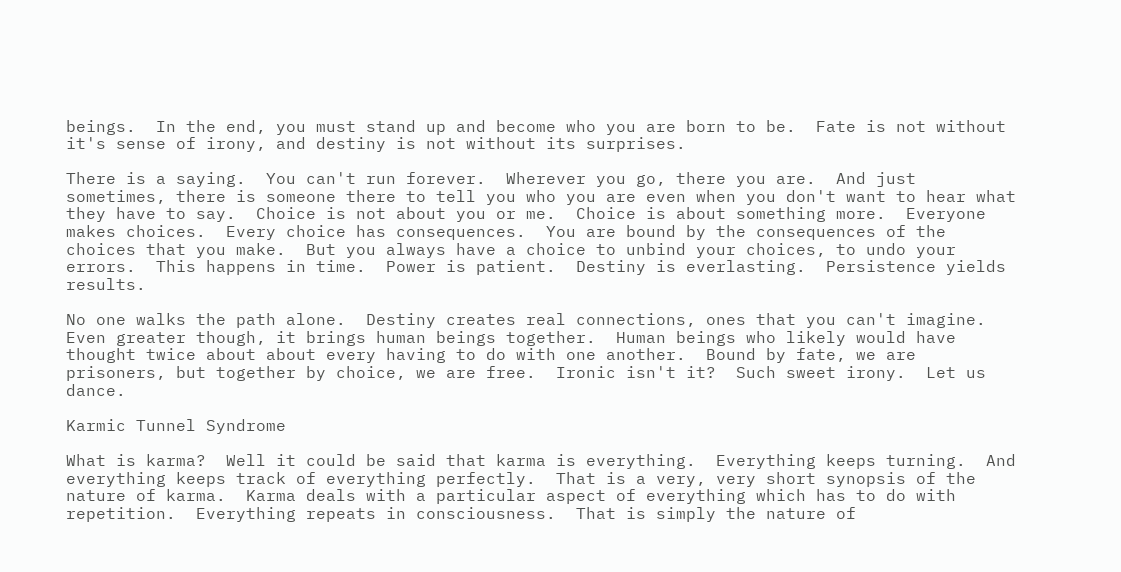beings.  In the end, you must stand up and become who you are born to be.  Fate is not without it's sense of irony, and destiny is not without its surprises.

There is a saying.  You can't run forever.  Wherever you go, there you are.  And just sometimes, there is someone there to tell you who you are even when you don't want to hear what they have to say.  Choice is not about you or me.  Choice is about something more.  Everyone makes choices.  Every choice has consequences.  You are bound by the consequences of the choices that you make.  But you always have a choice to unbind your choices, to undo your errors.  This happens in time.  Power is patient.  Destiny is everlasting.  Persistence yields results.

No one walks the path alone.  Destiny creates real connections, ones that you can't imagine.  Even greater though, it brings human beings together.  Human beings who likely would have thought twice about about every having to do with one another.  Bound by fate, we are prisoners, but together by choice, we are free.  Ironic isn't it?  Such sweet irony.  Let us dance.

Karmic Tunnel Syndrome

What is karma?  Well it could be said that karma is everything.  Everything keeps turning.  And everything keeps track of everything perfectly.  That is a very, very short synopsis of the nature of karma.  Karma deals with a particular aspect of everything which has to do with repetition.  Everything repeats in consciousness.  That is simply the nature of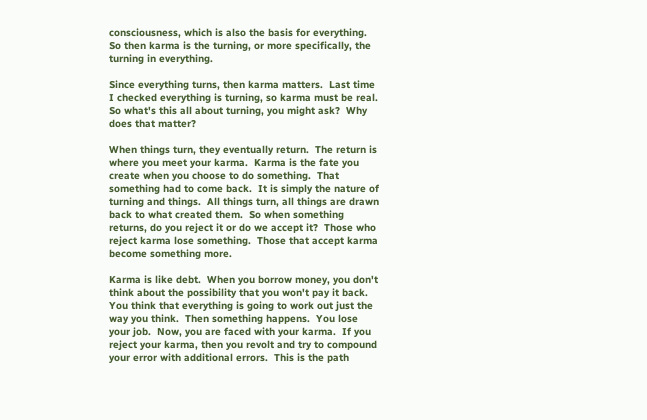consciousness, which is also the basis for everything.  So then karma is the turning, or more specifically, the turning in everything.

Since everything turns, then karma matters.  Last time I checked everything is turning, so karma must be real.  So what's this all about turning, you might ask?  Why does that matter?

When things turn, they eventually return.  The return is where you meet your karma.  Karma is the fate you create when you choose to do something.  That something had to come back.  It is simply the nature of turning and things.  All things turn, all things are drawn back to what created them.  So when something returns, do you reject it or do we accept it?  Those who reject karma lose something.  Those that accept karma become something more.

Karma is like debt.  When you borrow money, you don't think about the possibility that you won't pay it back.  You think that everything is going to work out just the way you think.  Then something happens.  You lose your job.  Now, you are faced with your karma.  If you reject your karma, then you revolt and try to compound your error with additional errors.  This is the path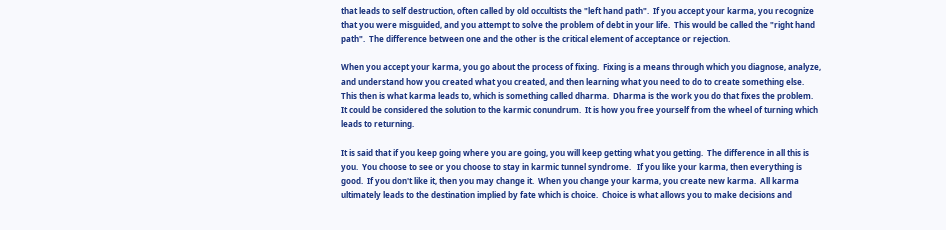that leads to self destruction, often called by old occultists the "left hand path".  If you accept your karma, you recognize that you were misguided, and you attempt to solve the problem of debt in your life.  This would be called the "right hand path".  The difference between one and the other is the critical element of acceptance or rejection.

When you accept your karma, you go about the process of fixing.  Fixing is a means through which you diagnose, analyze, and understand how you created what you created, and then learning what you need to do to create something else.  This then is what karma leads to, which is something called dharma.  Dharma is the work you do that fixes the problem.  It could be considered the solution to the karmic conundrum.  It is how you free yourself from the wheel of turning which leads to returning.

It is said that if you keep going where you are going, you will keep getting what you getting.  The difference in all this is you.  You choose to see or you choose to stay in karmic tunnel syndrome.   If you like your karma, then everything is good.  If you don't like it, then you may change it.  When you change your karma, you create new karma.  All karma ultimately leads to the destination implied by fate which is choice.  Choice is what allows you to make decisions and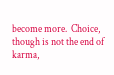become more.  Choice, though is not the end of karma,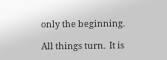only the beginning.

All things turn.  It is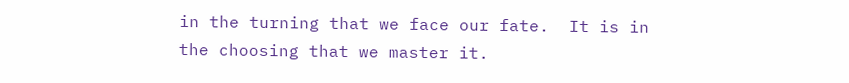in the turning that we face our fate.  It is in the choosing that we master it.